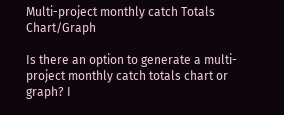Multi-project monthly catch Totals Chart/Graph

Is there an option to generate a multi-project monthly catch totals chart or graph? I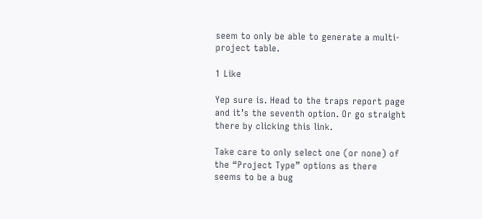seem to only be able to generate a multi-project table.

1 Like

Yep sure is. Head to the traps report page and it’s the seventh option. Or go straight there by clicking this link.

Take care to only select one (or none) of the “Project Type” options as there seems to be a bug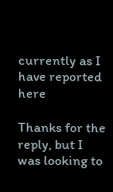currently as I have reported here

Thanks for the reply, but I was looking to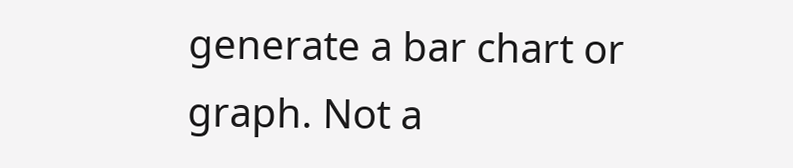generate a bar chart or graph. Not a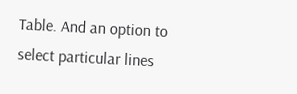Table. And an option to select particular lines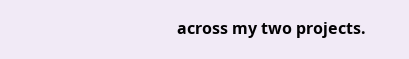across my two projects.